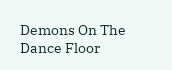Demons On The Dance Floor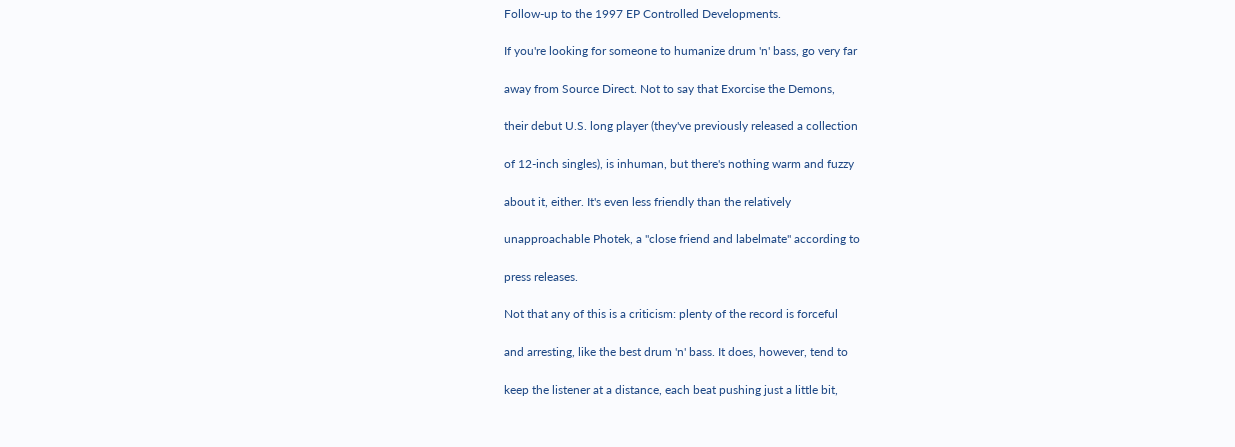Follow-up to the 1997 EP Controlled Developments.

If you're looking for someone to humanize drum 'n' bass, go very far

away from Source Direct. Not to say that Exorcise the Demons,

their debut U.S. long player (they've previously released a collection

of 12-inch singles), is inhuman, but there's nothing warm and fuzzy

about it, either. It's even less friendly than the relatively

unapproachable Photek, a "close friend and labelmate" according to

press releases.

Not that any of this is a criticism: plenty of the record is forceful

and arresting, like the best drum 'n' bass. It does, however, tend to

keep the listener at a distance, each beat pushing just a little bit,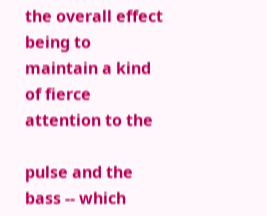the overall effect being to maintain a kind of fierce attention to the

pulse and the bass -- which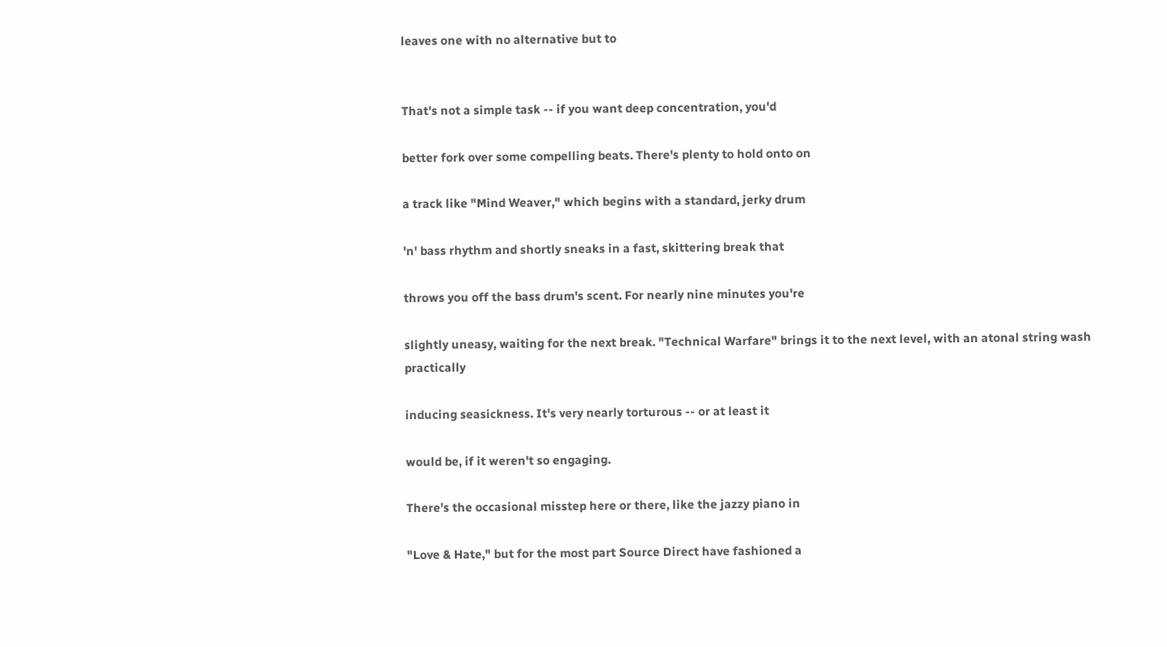leaves one with no alternative but to


That's not a simple task -- if you want deep concentration, you'd

better fork over some compelling beats. There's plenty to hold onto on

a track like "Mind Weaver," which begins with a standard, jerky drum

'n' bass rhythm and shortly sneaks in a fast, skittering break that

throws you off the bass drum's scent. For nearly nine minutes you're

slightly uneasy, waiting for the next break. "Technical Warfare" brings it to the next level, with an atonal string wash practically

inducing seasickness. It's very nearly torturous -- or at least it

would be, if it weren't so engaging.

There's the occasional misstep here or there, like the jazzy piano in

"Love & Hate," but for the most part Source Direct have fashioned a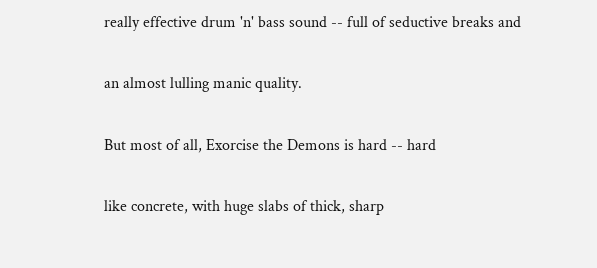really effective drum 'n' bass sound -- full of seductive breaks and

an almost lulling manic quality.

But most of all, Exorcise the Demons is hard -- hard

like concrete, with huge slabs of thick, sharp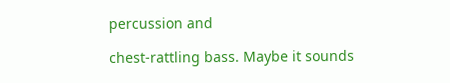percussion and

chest-rattling bass. Maybe it sounds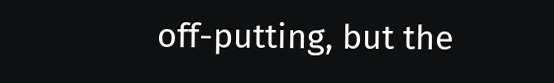off-putting, but the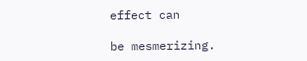effect can

be mesmerizing.